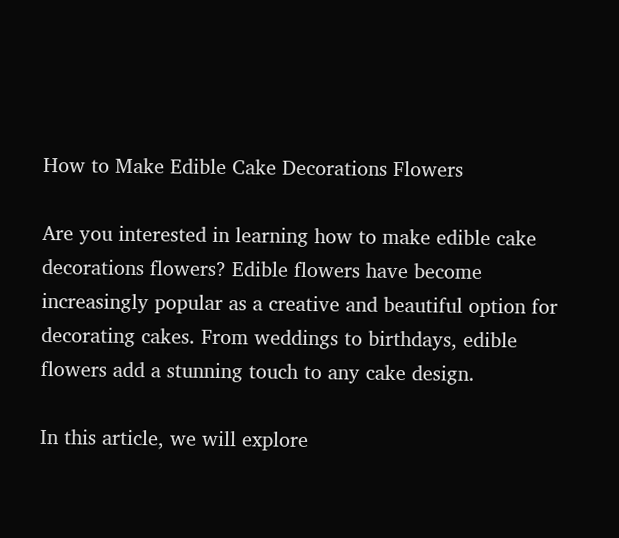How to Make Edible Cake Decorations Flowers

Are you interested in learning how to make edible cake decorations flowers? Edible flowers have become increasingly popular as a creative and beautiful option for decorating cakes. From weddings to birthdays, edible flowers add a stunning touch to any cake design.

In this article, we will explore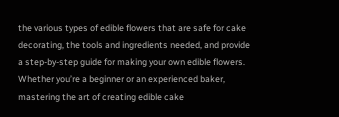the various types of edible flowers that are safe for cake decorating, the tools and ingredients needed, and provide a step-by-step guide for making your own edible flowers. Whether you’re a beginner or an experienced baker, mastering the art of creating edible cake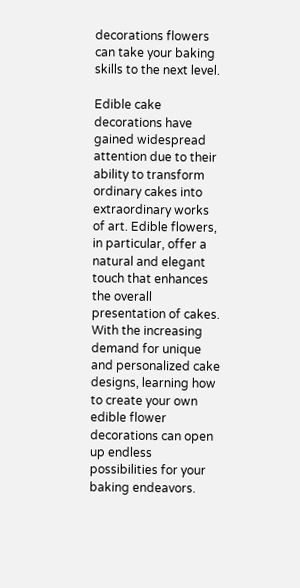decorations flowers can take your baking skills to the next level.

Edible cake decorations have gained widespread attention due to their ability to transform ordinary cakes into extraordinary works of art. Edible flowers, in particular, offer a natural and elegant touch that enhances the overall presentation of cakes. With the increasing demand for unique and personalized cake designs, learning how to create your own edible flower decorations can open up endless possibilities for your baking endeavors.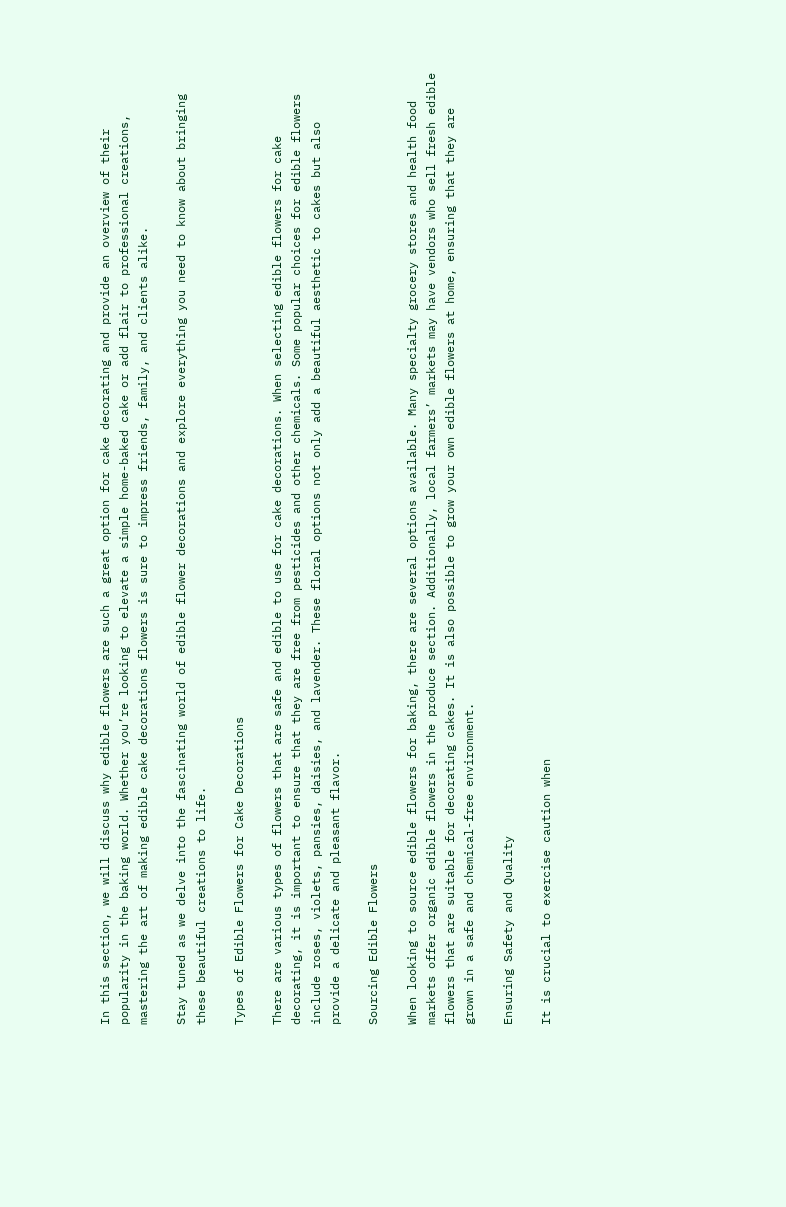In this section, we will discuss why edible flowers are such a great option for cake decorating and provide an overview of their popularity in the baking world. Whether you’re looking to elevate a simple home-baked cake or add flair to professional creations, mastering the art of making edible cake decorations flowers is sure to impress friends, family, and clients alike.

Stay tuned as we delve into the fascinating world of edible flower decorations and explore everything you need to know about bringing these beautiful creations to life.

Types of Edible Flowers for Cake Decorations

There are various types of flowers that are safe and edible to use for cake decorations. When selecting edible flowers for cake decorating, it is important to ensure that they are free from pesticides and other chemicals. Some popular choices for edible flowers include roses, violets, pansies, daisies, and lavender. These floral options not only add a beautiful aesthetic to cakes but also provide a delicate and pleasant flavor.

Sourcing Edible Flowers

When looking to source edible flowers for baking, there are several options available. Many specialty grocery stores and health food markets offer organic edible flowers in the produce section. Additionally, local farmers’ markets may have vendors who sell fresh edible flowers that are suitable for decorating cakes. It is also possible to grow your own edible flowers at home, ensuring that they are grown in a safe and chemical-free environment.

Ensuring Safety and Quality

It is crucial to exercise caution when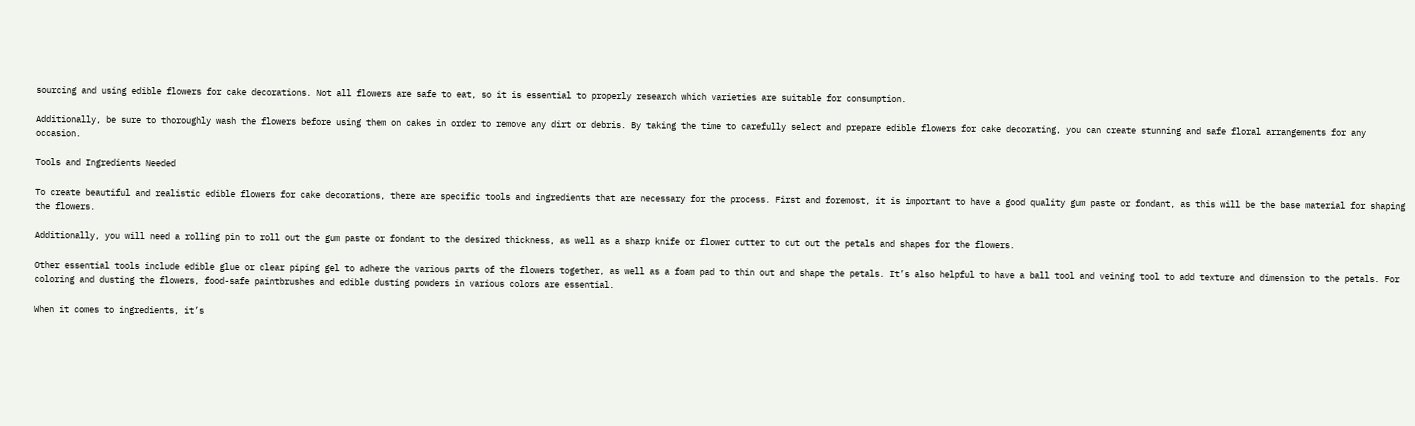sourcing and using edible flowers for cake decorations. Not all flowers are safe to eat, so it is essential to properly research which varieties are suitable for consumption.

Additionally, be sure to thoroughly wash the flowers before using them on cakes in order to remove any dirt or debris. By taking the time to carefully select and prepare edible flowers for cake decorating, you can create stunning and safe floral arrangements for any occasion.

Tools and Ingredients Needed

To create beautiful and realistic edible flowers for cake decorations, there are specific tools and ingredients that are necessary for the process. First and foremost, it is important to have a good quality gum paste or fondant, as this will be the base material for shaping the flowers.

Additionally, you will need a rolling pin to roll out the gum paste or fondant to the desired thickness, as well as a sharp knife or flower cutter to cut out the petals and shapes for the flowers.

Other essential tools include edible glue or clear piping gel to adhere the various parts of the flowers together, as well as a foam pad to thin out and shape the petals. It’s also helpful to have a ball tool and veining tool to add texture and dimension to the petals. For coloring and dusting the flowers, food-safe paintbrushes and edible dusting powders in various colors are essential.

When it comes to ingredients, it’s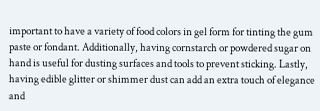important to have a variety of food colors in gel form for tinting the gum paste or fondant. Additionally, having cornstarch or powdered sugar on hand is useful for dusting surfaces and tools to prevent sticking. Lastly, having edible glitter or shimmer dust can add an extra touch of elegance and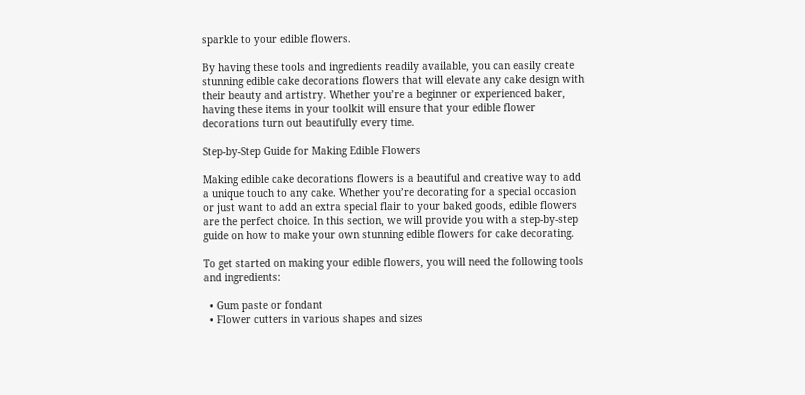sparkle to your edible flowers.

By having these tools and ingredients readily available, you can easily create stunning edible cake decorations flowers that will elevate any cake design with their beauty and artistry. Whether you’re a beginner or experienced baker, having these items in your toolkit will ensure that your edible flower decorations turn out beautifully every time.

Step-by-Step Guide for Making Edible Flowers

Making edible cake decorations flowers is a beautiful and creative way to add a unique touch to any cake. Whether you’re decorating for a special occasion or just want to add an extra special flair to your baked goods, edible flowers are the perfect choice. In this section, we will provide you with a step-by-step guide on how to make your own stunning edible flowers for cake decorating.

To get started on making your edible flowers, you will need the following tools and ingredients:

  • Gum paste or fondant
  • Flower cutters in various shapes and sizes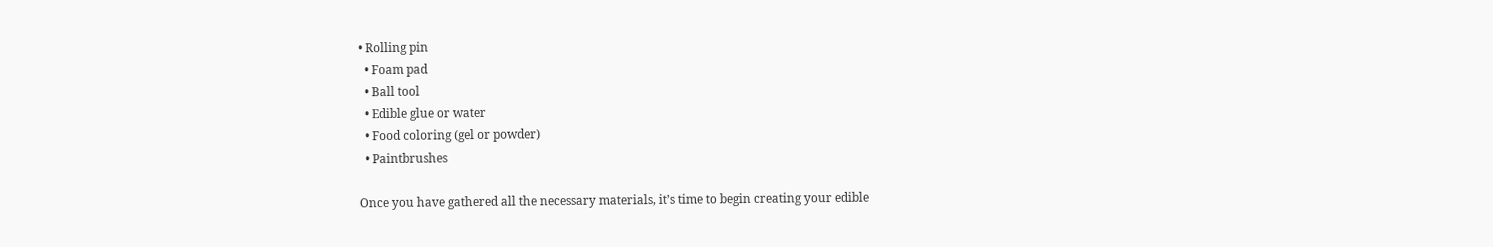• Rolling pin
  • Foam pad
  • Ball tool
  • Edible glue or water
  • Food coloring (gel or powder)
  • Paintbrushes

Once you have gathered all the necessary materials, it’s time to begin creating your edible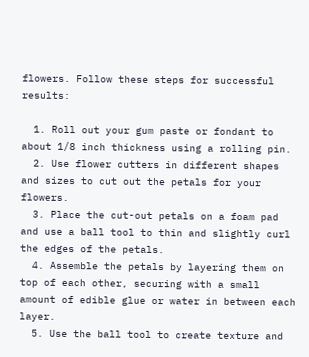flowers. Follow these steps for successful results:

  1. Roll out your gum paste or fondant to about 1/8 inch thickness using a rolling pin.
  2. Use flower cutters in different shapes and sizes to cut out the petals for your flowers.
  3. Place the cut-out petals on a foam pad and use a ball tool to thin and slightly curl the edges of the petals.
  4. Assemble the petals by layering them on top of each other, securing with a small amount of edible glue or water in between each layer.
  5. Use the ball tool to create texture and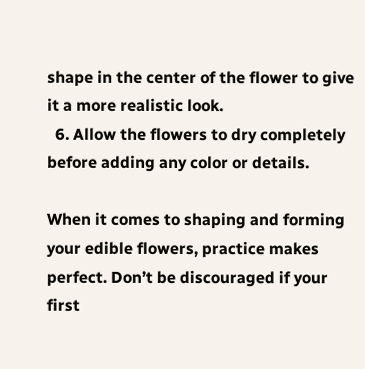shape in the center of the flower to give it a more realistic look.
  6. Allow the flowers to dry completely before adding any color or details.

When it comes to shaping and forming your edible flowers, practice makes perfect. Don’t be discouraged if your first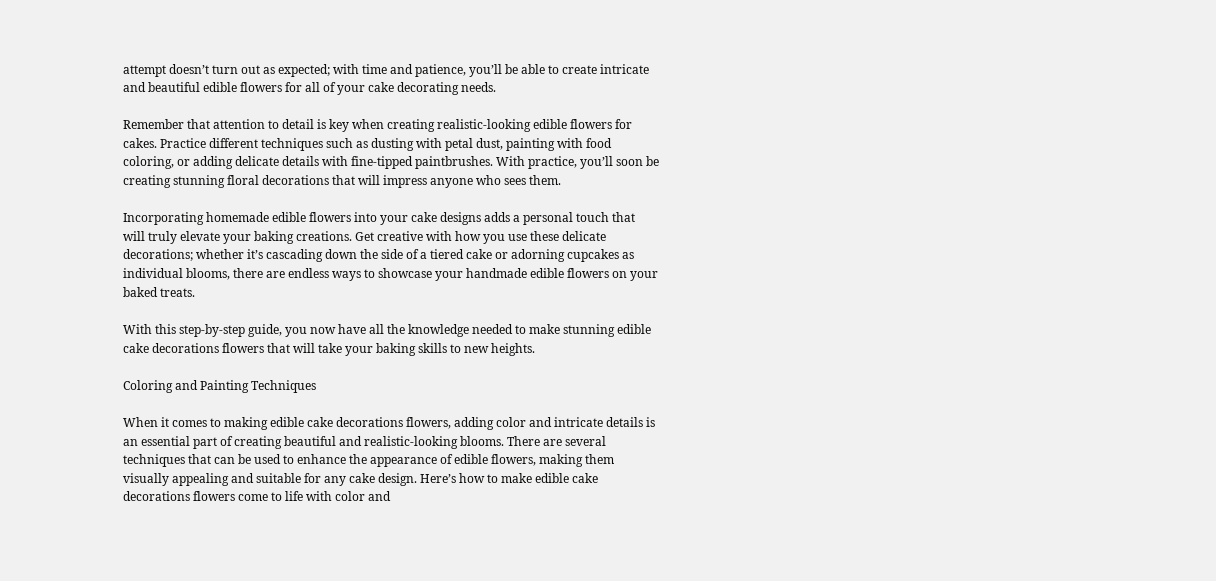attempt doesn’t turn out as expected; with time and patience, you’ll be able to create intricate and beautiful edible flowers for all of your cake decorating needs.

Remember that attention to detail is key when creating realistic-looking edible flowers for cakes. Practice different techniques such as dusting with petal dust, painting with food coloring, or adding delicate details with fine-tipped paintbrushes. With practice, you’ll soon be creating stunning floral decorations that will impress anyone who sees them.

Incorporating homemade edible flowers into your cake designs adds a personal touch that will truly elevate your baking creations. Get creative with how you use these delicate decorations; whether it’s cascading down the side of a tiered cake or adorning cupcakes as individual blooms, there are endless ways to showcase your handmade edible flowers on your baked treats.

With this step-by-step guide, you now have all the knowledge needed to make stunning edible cake decorations flowers that will take your baking skills to new heights.

Coloring and Painting Techniques

When it comes to making edible cake decorations flowers, adding color and intricate details is an essential part of creating beautiful and realistic-looking blooms. There are several techniques that can be used to enhance the appearance of edible flowers, making them visually appealing and suitable for any cake design. Here’s how to make edible cake decorations flowers come to life with color and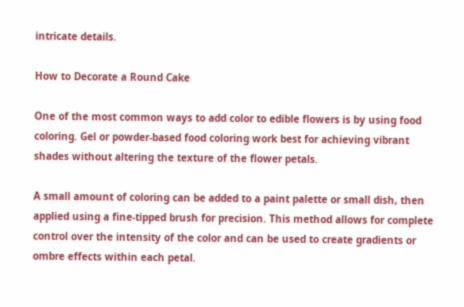intricate details.

How to Decorate a Round Cake

One of the most common ways to add color to edible flowers is by using food coloring. Gel or powder-based food coloring work best for achieving vibrant shades without altering the texture of the flower petals.

A small amount of coloring can be added to a paint palette or small dish, then applied using a fine-tipped brush for precision. This method allows for complete control over the intensity of the color and can be used to create gradients or ombre effects within each petal.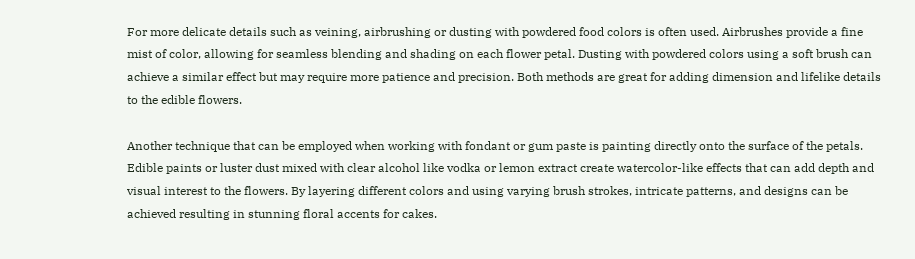For more delicate details such as veining, airbrushing or dusting with powdered food colors is often used. Airbrushes provide a fine mist of color, allowing for seamless blending and shading on each flower petal. Dusting with powdered colors using a soft brush can achieve a similar effect but may require more patience and precision. Both methods are great for adding dimension and lifelike details to the edible flowers.

Another technique that can be employed when working with fondant or gum paste is painting directly onto the surface of the petals. Edible paints or luster dust mixed with clear alcohol like vodka or lemon extract create watercolor-like effects that can add depth and visual interest to the flowers. By layering different colors and using varying brush strokes, intricate patterns, and designs can be achieved resulting in stunning floral accents for cakes.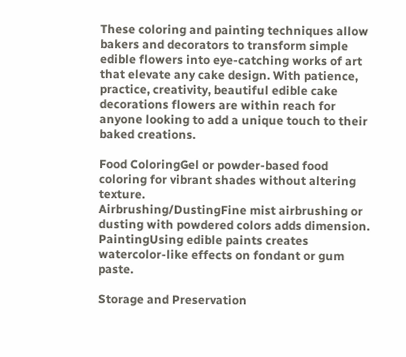These coloring and painting techniques allow bakers and decorators to transform simple edible flowers into eye-catching works of art that elevate any cake design. With patience, practice, creativity, beautiful edible cake decorations flowers are within reach for anyone looking to add a unique touch to their baked creations.

Food ColoringGel or powder-based food coloring for vibrant shades without altering texture.
Airbrushing/DustingFine mist airbrushing or dusting with powdered colors adds dimension.
PaintingUsing edible paints creates watercolor-like effects on fondant or gum paste.

Storage and Preservation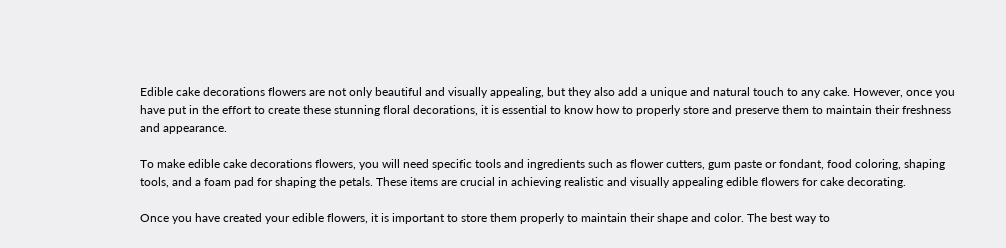Edible cake decorations flowers are not only beautiful and visually appealing, but they also add a unique and natural touch to any cake. However, once you have put in the effort to create these stunning floral decorations, it is essential to know how to properly store and preserve them to maintain their freshness and appearance.

To make edible cake decorations flowers, you will need specific tools and ingredients such as flower cutters, gum paste or fondant, food coloring, shaping tools, and a foam pad for shaping the petals. These items are crucial in achieving realistic and visually appealing edible flowers for cake decorating.

Once you have created your edible flowers, it is important to store them properly to maintain their shape and color. The best way to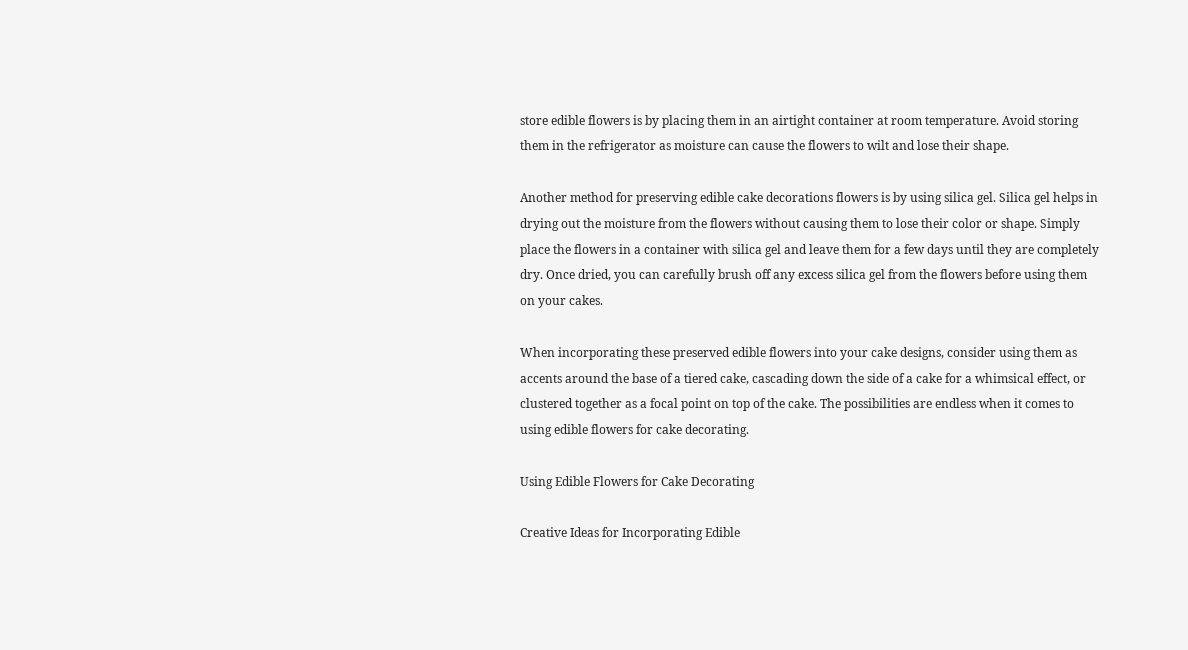store edible flowers is by placing them in an airtight container at room temperature. Avoid storing them in the refrigerator as moisture can cause the flowers to wilt and lose their shape.

Another method for preserving edible cake decorations flowers is by using silica gel. Silica gel helps in drying out the moisture from the flowers without causing them to lose their color or shape. Simply place the flowers in a container with silica gel and leave them for a few days until they are completely dry. Once dried, you can carefully brush off any excess silica gel from the flowers before using them on your cakes.

When incorporating these preserved edible flowers into your cake designs, consider using them as accents around the base of a tiered cake, cascading down the side of a cake for a whimsical effect, or clustered together as a focal point on top of the cake. The possibilities are endless when it comes to using edible flowers for cake decorating.

Using Edible Flowers for Cake Decorating

Creative Ideas for Incorporating Edible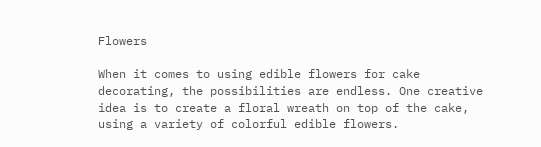Flowers

When it comes to using edible flowers for cake decorating, the possibilities are endless. One creative idea is to create a floral wreath on top of the cake, using a variety of colorful edible flowers.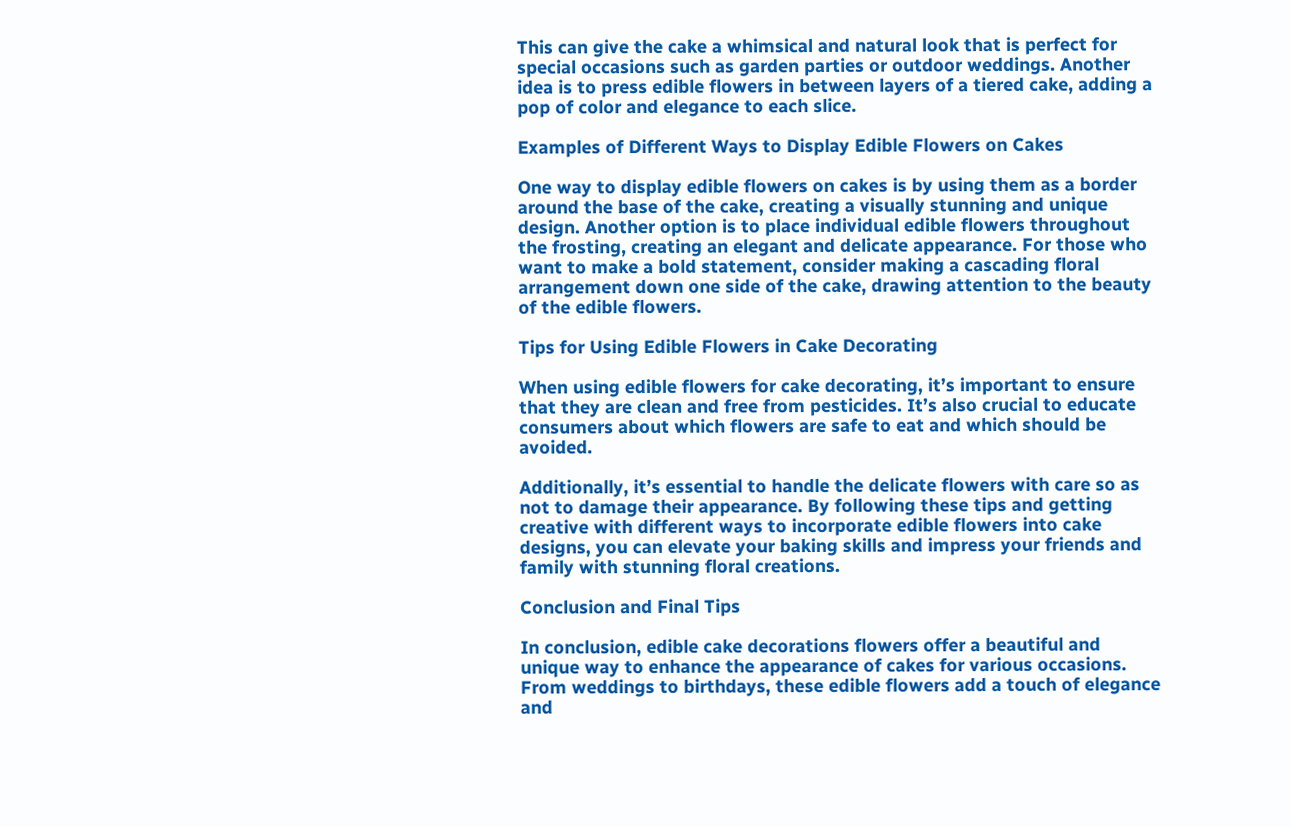This can give the cake a whimsical and natural look that is perfect for special occasions such as garden parties or outdoor weddings. Another idea is to press edible flowers in between layers of a tiered cake, adding a pop of color and elegance to each slice.

Examples of Different Ways to Display Edible Flowers on Cakes

One way to display edible flowers on cakes is by using them as a border around the base of the cake, creating a visually stunning and unique design. Another option is to place individual edible flowers throughout the frosting, creating an elegant and delicate appearance. For those who want to make a bold statement, consider making a cascading floral arrangement down one side of the cake, drawing attention to the beauty of the edible flowers.

Tips for Using Edible Flowers in Cake Decorating

When using edible flowers for cake decorating, it’s important to ensure that they are clean and free from pesticides. It’s also crucial to educate consumers about which flowers are safe to eat and which should be avoided.

Additionally, it’s essential to handle the delicate flowers with care so as not to damage their appearance. By following these tips and getting creative with different ways to incorporate edible flowers into cake designs, you can elevate your baking skills and impress your friends and family with stunning floral creations.

Conclusion and Final Tips

In conclusion, edible cake decorations flowers offer a beautiful and unique way to enhance the appearance of cakes for various occasions. From weddings to birthdays, these edible flowers add a touch of elegance and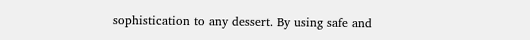sophistication to any dessert. By using safe and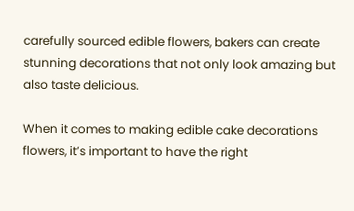carefully sourced edible flowers, bakers can create stunning decorations that not only look amazing but also taste delicious.

When it comes to making edible cake decorations flowers, it’s important to have the right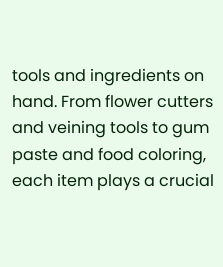tools and ingredients on hand. From flower cutters and veining tools to gum paste and food coloring, each item plays a crucial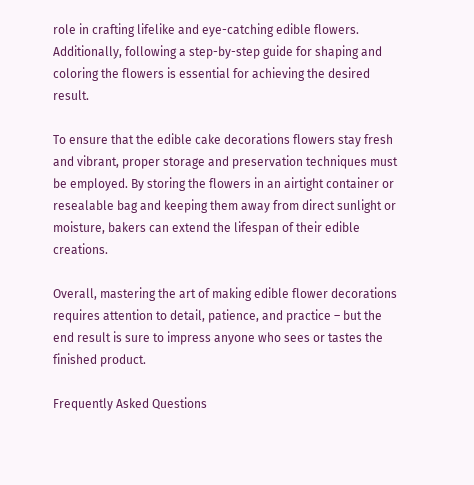role in crafting lifelike and eye-catching edible flowers. Additionally, following a step-by-step guide for shaping and coloring the flowers is essential for achieving the desired result.

To ensure that the edible cake decorations flowers stay fresh and vibrant, proper storage and preservation techniques must be employed. By storing the flowers in an airtight container or resealable bag and keeping them away from direct sunlight or moisture, bakers can extend the lifespan of their edible creations.

Overall, mastering the art of making edible flower decorations requires attention to detail, patience, and practice – but the end result is sure to impress anyone who sees or tastes the finished product.

Frequently Asked Questions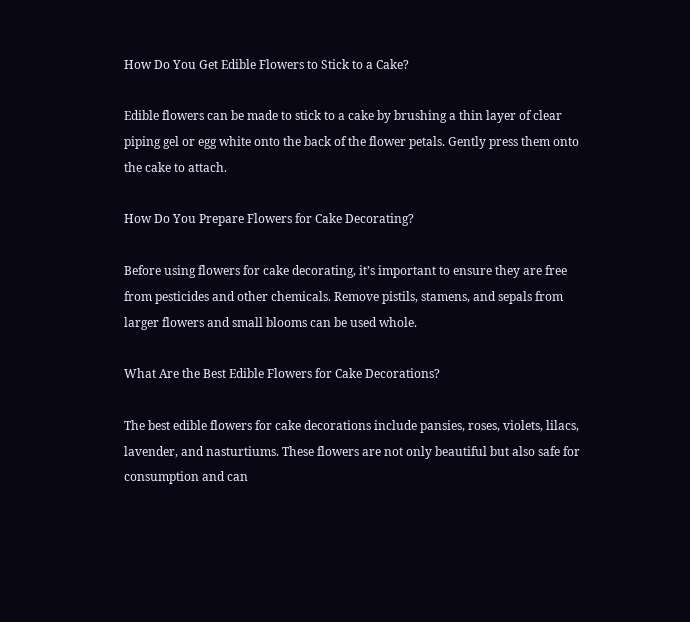How Do You Get Edible Flowers to Stick to a Cake?

Edible flowers can be made to stick to a cake by brushing a thin layer of clear piping gel or egg white onto the back of the flower petals. Gently press them onto the cake to attach.

How Do You Prepare Flowers for Cake Decorating?

Before using flowers for cake decorating, it’s important to ensure they are free from pesticides and other chemicals. Remove pistils, stamens, and sepals from larger flowers and small blooms can be used whole.

What Are the Best Edible Flowers for Cake Decorations?

The best edible flowers for cake decorations include pansies, roses, violets, lilacs, lavender, and nasturtiums. These flowers are not only beautiful but also safe for consumption and can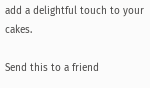add a delightful touch to your cakes.

Send this to a friend